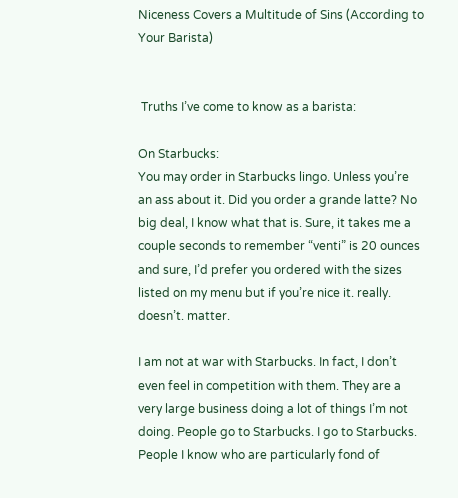Niceness Covers a Multitude of Sins (According to Your Barista)


 Truths I’ve come to know as a barista:

On Starbucks:
You may order in Starbucks lingo. Unless you’re an ass about it. Did you order a grande latte? No big deal, I know what that is. Sure, it takes me a couple seconds to remember “venti” is 20 ounces and sure, I’d prefer you ordered with the sizes listed on my menu but if you’re nice it. really. doesn’t. matter.

I am not at war with Starbucks. In fact, I don’t even feel in competition with them. They are a very large business doing a lot of things I’m not doing. People go to Starbucks. I go to Starbucks. People I know who are particularly fond of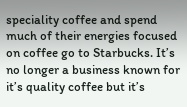speciality coffee and spend much of their energies focused on coffee go to Starbucks. It’s no longer a business known for it’s quality coffee but it’s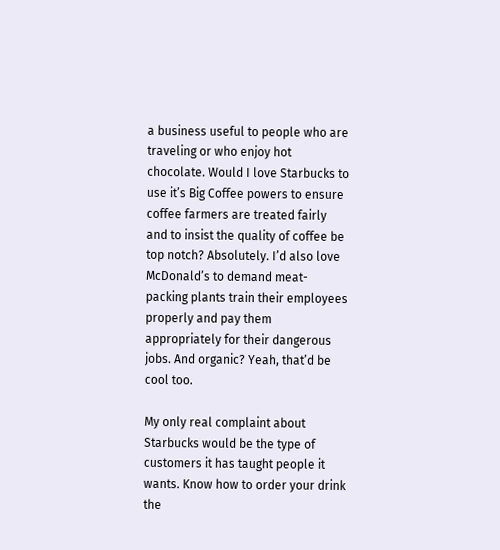a business useful to people who are traveling or who enjoy hot chocolate. Would I love Starbucks to use it’s Big Coffee powers to ensure coffee farmers are treated fairly and to insist the quality of coffee be top notch? Absolutely. I’d also love McDonald’s to demand meat-packing plants train their employees properly and pay them appropriately for their dangerous jobs. And organic? Yeah, that’d be cool too.

My only real complaint about Starbucks would be the type of customers it has taught people it wants. Know how to order your drink the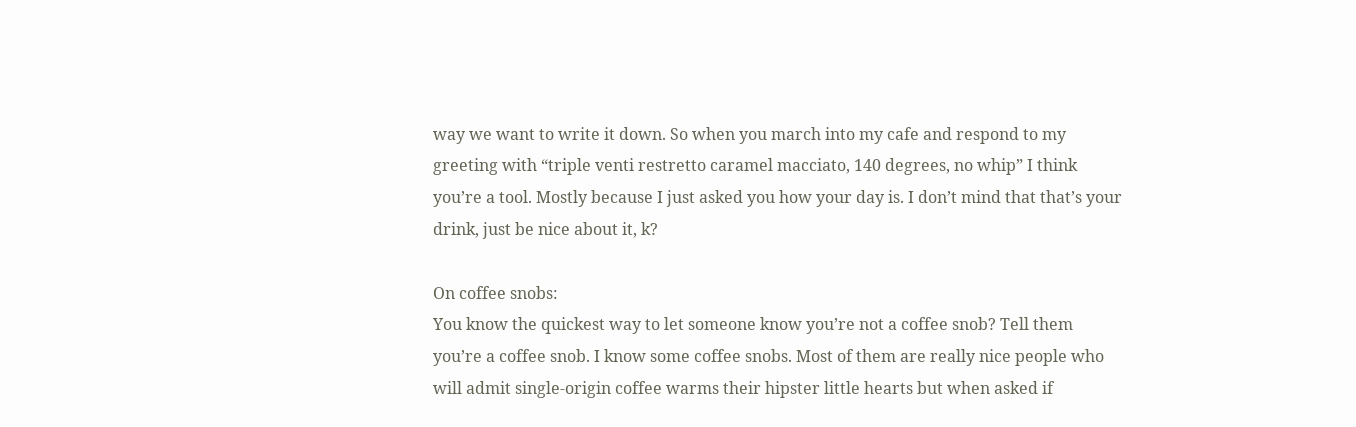way we want to write it down. So when you march into my cafe and respond to my greeting with “triple venti restretto caramel macciato, 140 degrees, no whip” I think you’re a tool. Mostly because I just asked you how your day is. I don’t mind that that’s your drink, just be nice about it, k?

On coffee snobs:
You know the quickest way to let someone know you’re not a coffee snob? Tell them you’re a coffee snob. I know some coffee snobs. Most of them are really nice people who will admit single-origin coffee warms their hipster little hearts but when asked if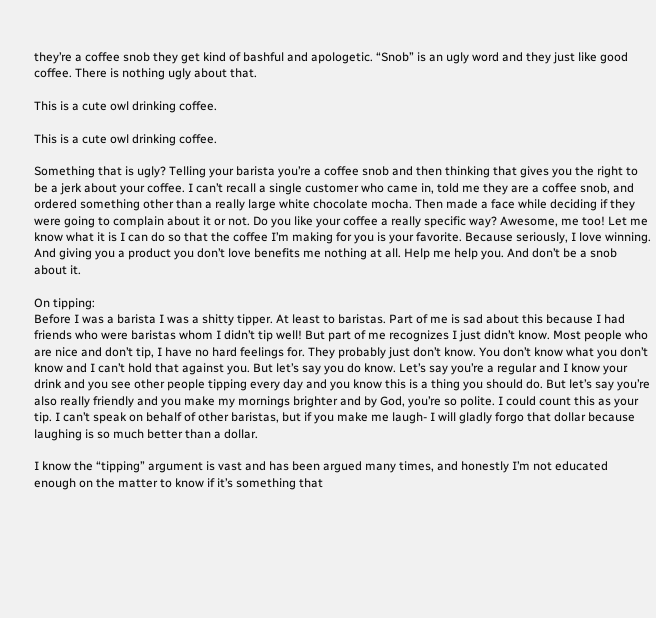they’re a coffee snob they get kind of bashful and apologetic. “Snob” is an ugly word and they just like good coffee. There is nothing ugly about that.

This is a cute owl drinking coffee.

This is a cute owl drinking coffee.

Something that is ugly? Telling your barista you’re a coffee snob and then thinking that gives you the right to be a jerk about your coffee. I can’t recall a single customer who came in, told me they are a coffee snob, and ordered something other than a really large white chocolate mocha. Then made a face while deciding if they were going to complain about it or not. Do you like your coffee a really specific way? Awesome, me too! Let me know what it is I can do so that the coffee I’m making for you is your favorite. Because seriously, I love winning. And giving you a product you don’t love benefits me nothing at all. Help me help you. And don’t be a snob about it.

On tipping:
Before I was a barista I was a shitty tipper. At least to baristas. Part of me is sad about this because I had friends who were baristas whom I didn’t tip well! But part of me recognizes I just didn’t know. Most people who are nice and don’t tip, I have no hard feelings for. They probably just don’t know. You don’t know what you don’t know and I can’t hold that against you. But let’s say you do know. Let’s say you’re a regular and I know your drink and you see other people tipping every day and you know this is a thing you should do. But let’s say you’re also really friendly and you make my mornings brighter and by God, you’re so polite. I could count this as your tip. I can’t speak on behalf of other baristas, but if you make me laugh- I will gladly forgo that dollar because laughing is so much better than a dollar.

I know the “tipping” argument is vast and has been argued many times, and honestly I’m not educated enough on the matter to know if it’s something that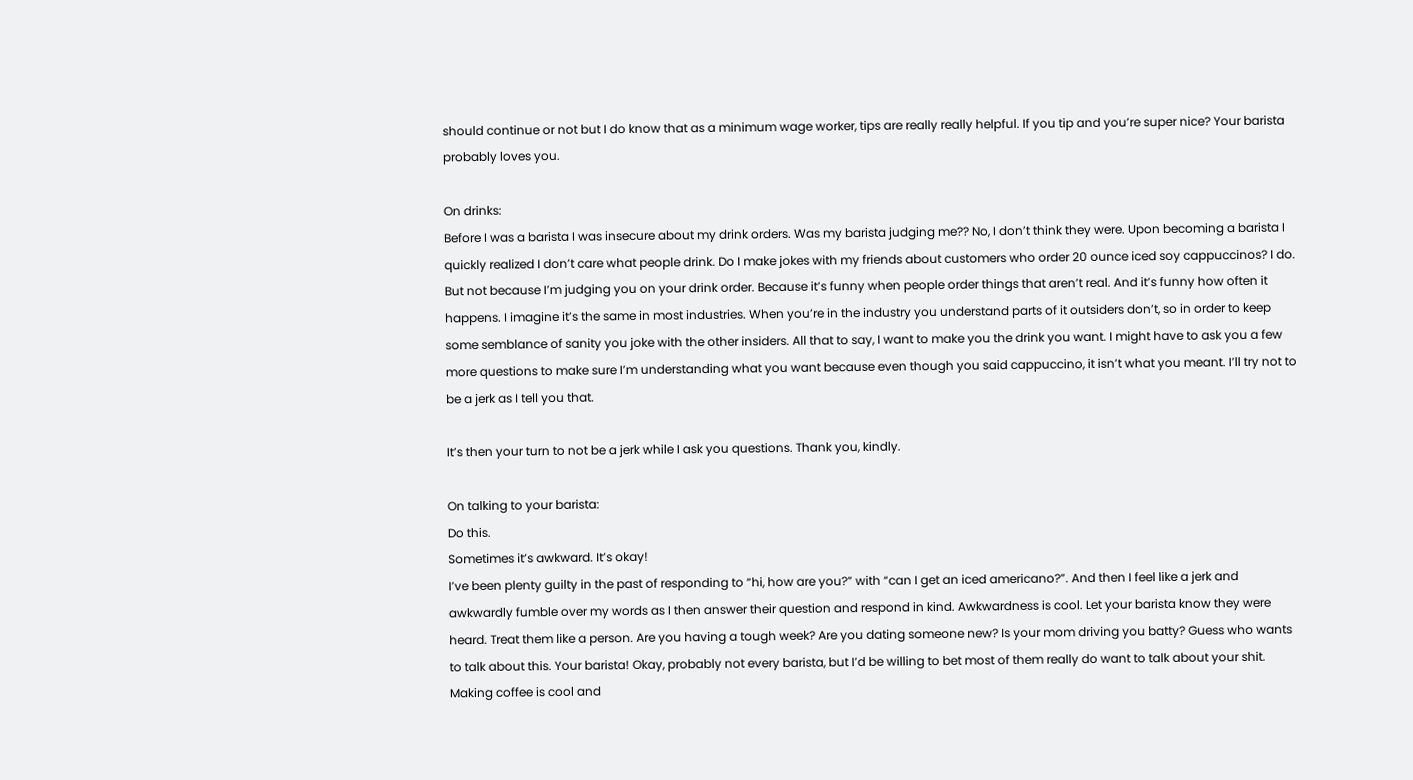should continue or not but I do know that as a minimum wage worker, tips are really really helpful. If you tip and you’re super nice? Your barista probably loves you.

On drinks:
Before I was a barista I was insecure about my drink orders. Was my barista judging me?? No, I don’t think they were. Upon becoming a barista I quickly realized I don’t care what people drink. Do I make jokes with my friends about customers who order 20 ounce iced soy cappuccinos? I do. But not because I’m judging you on your drink order. Because it’s funny when people order things that aren’t real. And it’s funny how often it happens. I imagine it’s the same in most industries. When you’re in the industry you understand parts of it outsiders don’t, so in order to keep some semblance of sanity you joke with the other insiders. All that to say, I want to make you the drink you want. I might have to ask you a few more questions to make sure I’m understanding what you want because even though you said cappuccino, it isn’t what you meant. I’ll try not to be a jerk as I tell you that.

It’s then your turn to not be a jerk while I ask you questions. Thank you, kindly.

On talking to your barista:
Do this.
Sometimes it’s awkward. It’s okay!
I’ve been plenty guilty in the past of responding to “hi, how are you?” with “can I get an iced americano?”. And then I feel like a jerk and awkwardly fumble over my words as I then answer their question and respond in kind. Awkwardness is cool. Let your barista know they were heard. Treat them like a person. Are you having a tough week? Are you dating someone new? Is your mom driving you batty? Guess who wants to talk about this. Your barista! Okay, probably not every barista, but I’d be willing to bet most of them really do want to talk about your shit. Making coffee is cool and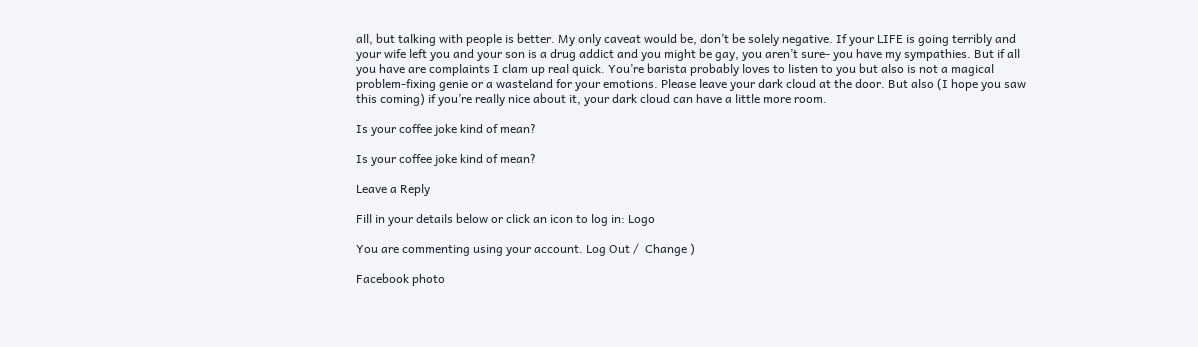all, but talking with people is better. My only caveat would be, don’t be solely negative. If your LIFE is going terribly and your wife left you and your son is a drug addict and you might be gay, you aren’t sure- you have my sympathies. But if all you have are complaints I clam up real quick. You’re barista probably loves to listen to you but also is not a magical problem-fixing genie or a wasteland for your emotions. Please leave your dark cloud at the door. But also (I hope you saw this coming) if you’re really nice about it, your dark cloud can have a little more room.

Is your coffee joke kind of mean?

Is your coffee joke kind of mean?

Leave a Reply

Fill in your details below or click an icon to log in: Logo

You are commenting using your account. Log Out /  Change )

Facebook photo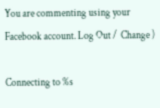You are commenting using your Facebook account. Log Out /  Change )

Connecting to %s